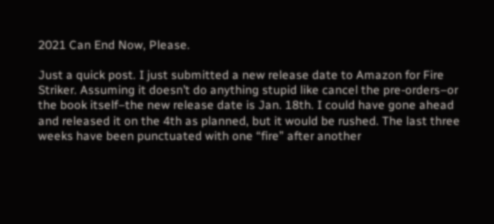2021 Can End Now, Please.

Just a quick post. I just submitted a new release date to Amazon for Fire Striker. Assuming it doesn’t do anything stupid like cancel the pre-orders–or the book itself–the new release date is Jan. 18th. I could have gone ahead and released it on the 4th as planned, but it would be rushed. The last three weeks have been punctuated with one “fire” after another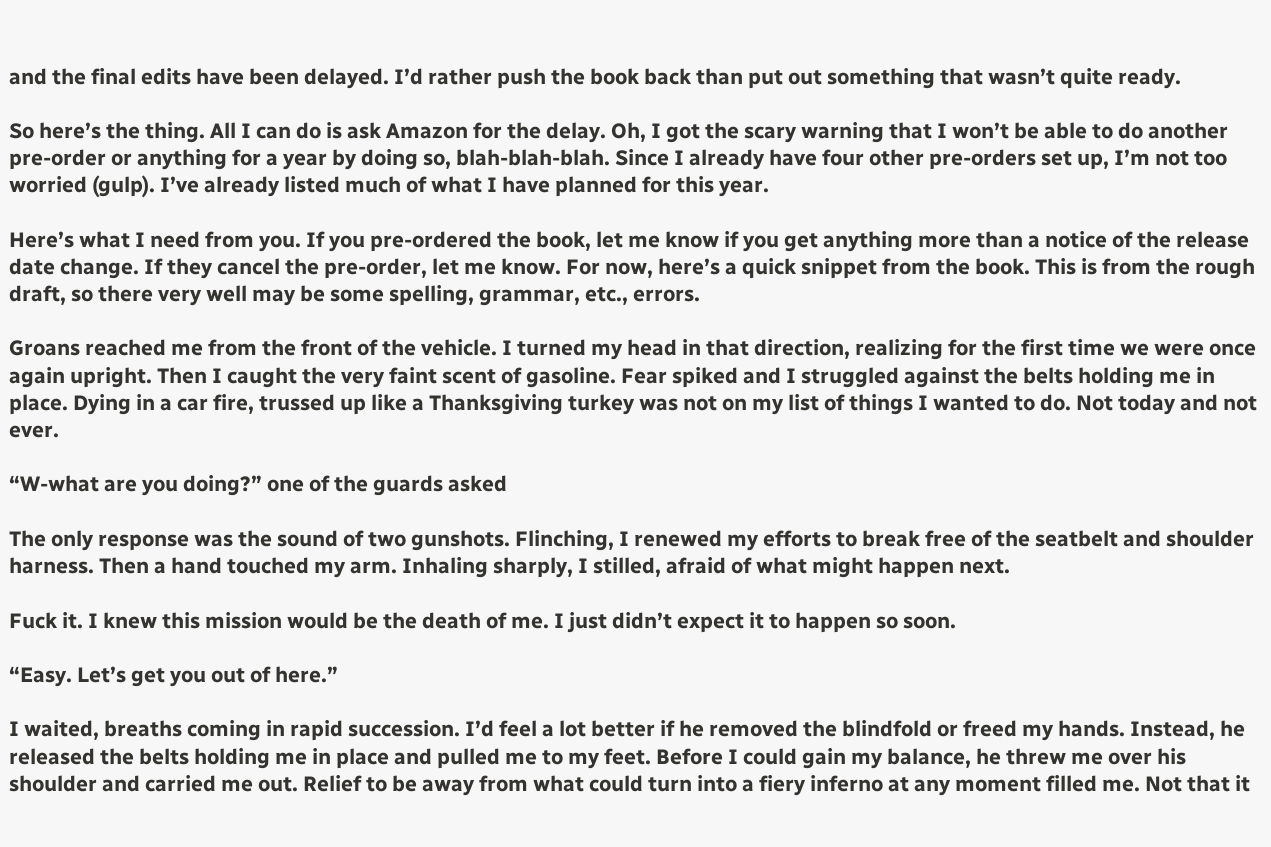and the final edits have been delayed. I’d rather push the book back than put out something that wasn’t quite ready.

So here’s the thing. All I can do is ask Amazon for the delay. Oh, I got the scary warning that I won’t be able to do another pre-order or anything for a year by doing so, blah-blah-blah. Since I already have four other pre-orders set up, I’m not too worried (gulp). I’ve already listed much of what I have planned for this year.

Here’s what I need from you. If you pre-ordered the book, let me know if you get anything more than a notice of the release date change. If they cancel the pre-order, let me know. For now, here’s a quick snippet from the book. This is from the rough draft, so there very well may be some spelling, grammar, etc., errors.

Groans reached me from the front of the vehicle. I turned my head in that direction, realizing for the first time we were once again upright. Then I caught the very faint scent of gasoline. Fear spiked and I struggled against the belts holding me in place. Dying in a car fire, trussed up like a Thanksgiving turkey was not on my list of things I wanted to do. Not today and not ever.

“W-what are you doing?” one of the guards asked

The only response was the sound of two gunshots. Flinching, I renewed my efforts to break free of the seatbelt and shoulder harness. Then a hand touched my arm. Inhaling sharply, I stilled, afraid of what might happen next.

Fuck it. I knew this mission would be the death of me. I just didn’t expect it to happen so soon.

“Easy. Let’s get you out of here.”

I waited, breaths coming in rapid succession. I’d feel a lot better if he removed the blindfold or freed my hands. Instead, he released the belts holding me in place and pulled me to my feet. Before I could gain my balance, he threw me over his shoulder and carried me out. Relief to be away from what could turn into a fiery inferno at any moment filled me. Not that it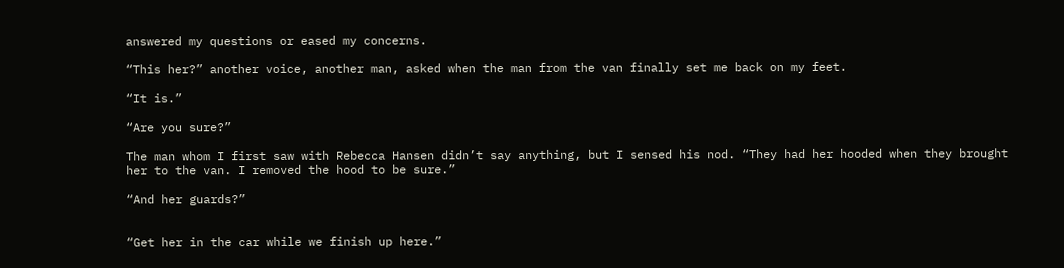answered my questions or eased my concerns.

“This her?” another voice, another man, asked when the man from the van finally set me back on my feet.

“It is.”

“Are you sure?”

The man whom I first saw with Rebecca Hansen didn’t say anything, but I sensed his nod. “They had her hooded when they brought her to the van. I removed the hood to be sure.”

“And her guards?”


“Get her in the car while we finish up here.”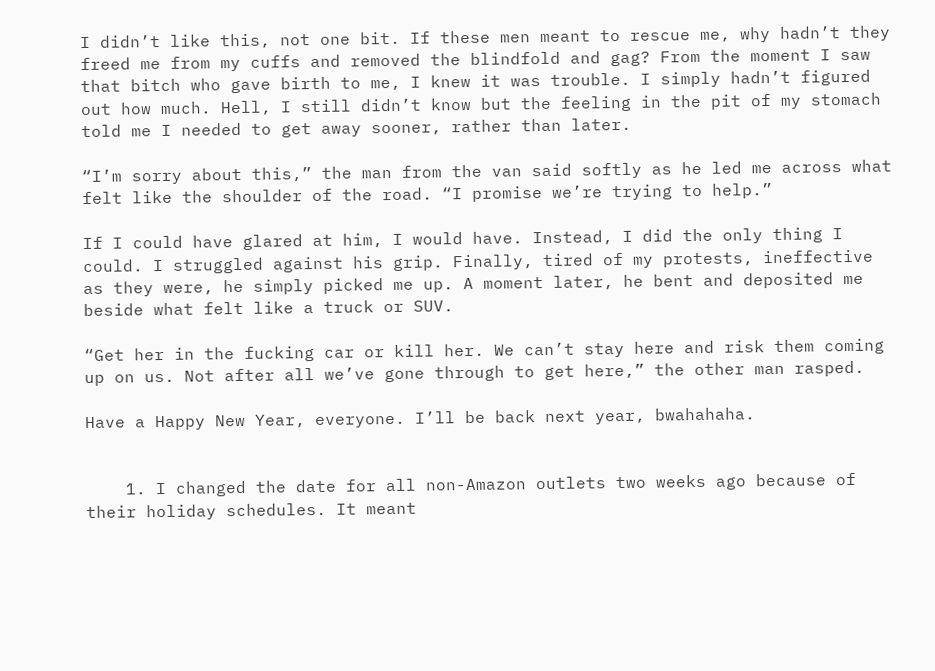I didn’t like this, not one bit. If these men meant to rescue me, why hadn’t they freed me from my cuffs and removed the blindfold and gag? From the moment I saw that bitch who gave birth to me, I knew it was trouble. I simply hadn’t figured out how much. Hell, I still didn’t know but the feeling in the pit of my stomach told me I needed to get away sooner, rather than later.

“I’m sorry about this,” the man from the van said softly as he led me across what felt like the shoulder of the road. “I promise we’re trying to help.”

If I could have glared at him, I would have. Instead, I did the only thing I could. I struggled against his grip. Finally, tired of my protests, ineffective as they were, he simply picked me up. A moment later, he bent and deposited me beside what felt like a truck or SUV.

“Get her in the fucking car or kill her. We can’t stay here and risk them coming up on us. Not after all we’ve gone through to get here,” the other man rasped.

Have a Happy New Year, everyone. I’ll be back next year, bwahahaha.


    1. I changed the date for all non-Amazon outlets two weeks ago because of their holiday schedules. It meant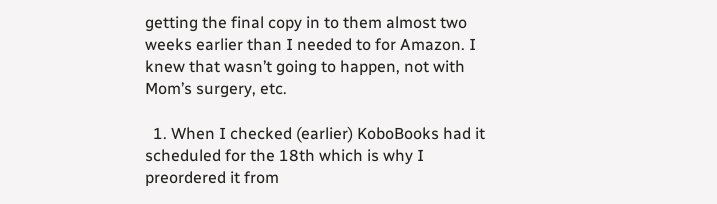getting the final copy in to them almost two weeks earlier than I needed to for Amazon. I knew that wasn’t going to happen, not with Mom’s surgery, etc.

  1. When I checked (earlier) KoboBooks had it scheduled for the 18th which is why I preordered it from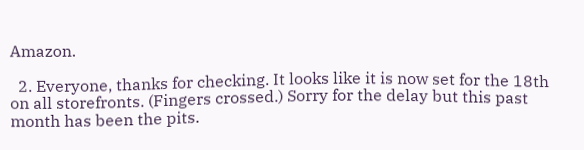Amazon.

  2. Everyone, thanks for checking. It looks like it is now set for the 18th on all storefronts. (Fingers crossed.) Sorry for the delay but this past month has been the pits.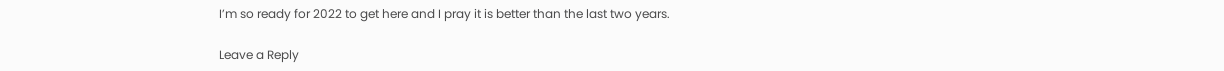I’m so ready for 2022 to get here and I pray it is better than the last two years.

Leave a Reply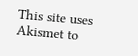This site uses Akismet to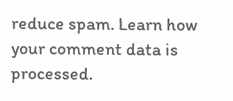reduce spam. Learn how your comment data is processed.